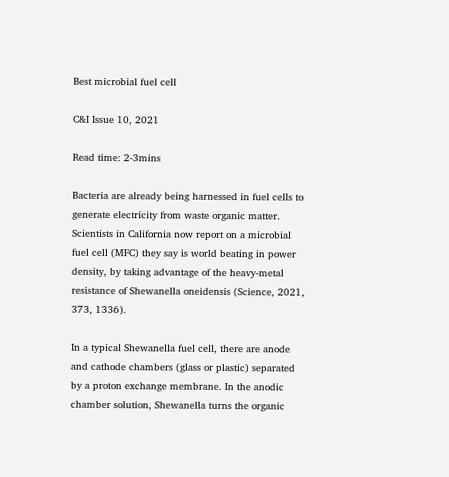Best microbial fuel cell

C&I Issue 10, 2021

Read time: 2-3mins

Bacteria are already being harnessed in fuel cells to generate electricity from waste organic matter. Scientists in California now report on a microbial fuel cell (MFC) they say is world beating in power density, by taking advantage of the heavy-metal resistance of Shewanella oneidensis (Science, 2021, 373, 1336).

In a typical Shewanella fuel cell, there are anode and cathode chambers (glass or plastic) separated by a proton exchange membrane. In the anodic chamber solution, Shewanella turns the organic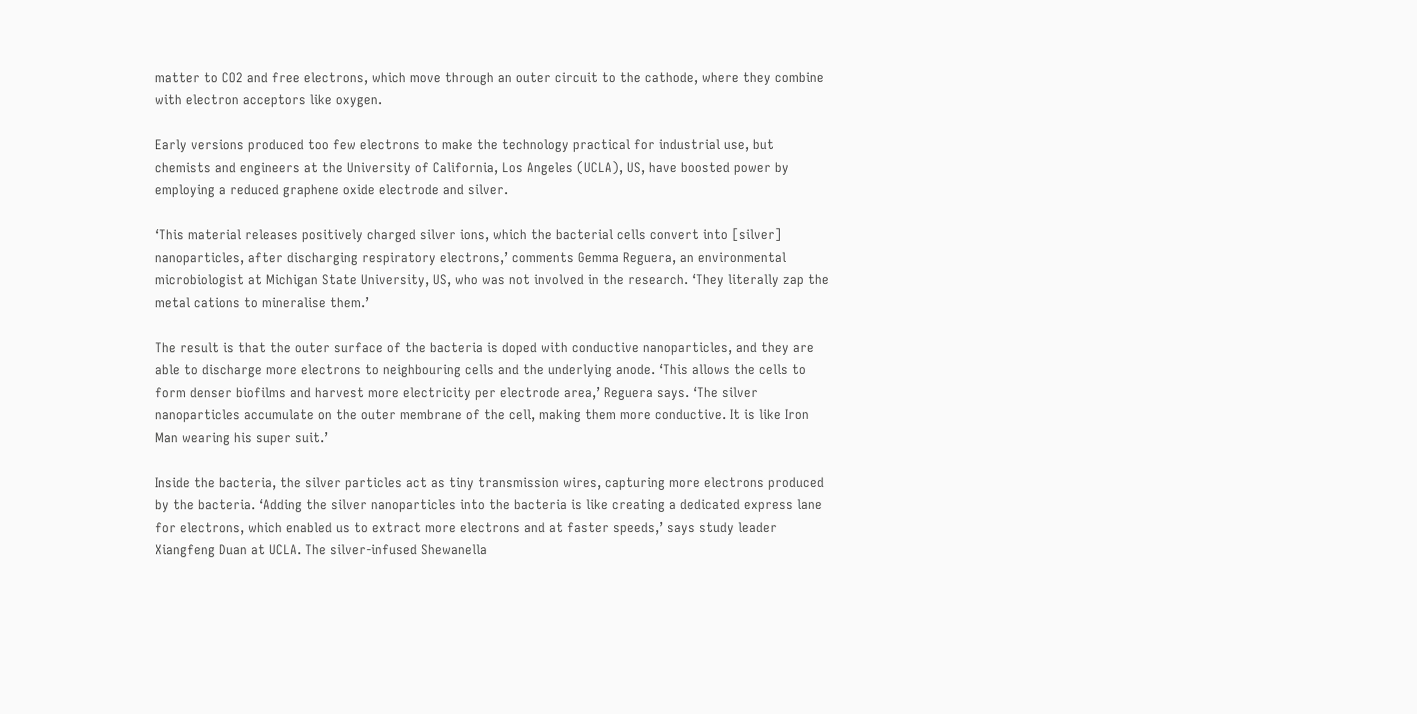matter to CO2 and free electrons, which move through an outer circuit to the cathode, where they combine with electron acceptors like oxygen.

Early versions produced too few electrons to make the technology practical for industrial use, but chemists and engineers at the University of California, Los Angeles (UCLA), US, have boosted power by employing a reduced graphene oxide electrode and silver.

‘This material releases positively charged silver ions, which the bacterial cells convert into [silver] nanoparticles, after discharging respiratory electrons,’ comments Gemma Reguera, an environmental microbiologist at Michigan State University, US, who was not involved in the research. ‘They literally zap the metal cations to mineralise them.’

The result is that the outer surface of the bacteria is doped with conductive nanoparticles, and they are able to discharge more electrons to neighbouring cells and the underlying anode. ‘This allows the cells to form denser biofilms and harvest more electricity per electrode area,’ Reguera says. ‘The silver nanoparticles accumulate on the outer membrane of the cell, making them more conductive. It is like Iron Man wearing his super suit.’

Inside the bacteria, the silver particles act as tiny transmission wires, capturing more electrons produced by the bacteria. ‘Adding the silver nanoparticles into the bacteria is like creating a dedicated express lane for electrons, which enabled us to extract more electrons and at faster speeds,’ says study leader Xiangfeng Duan at UCLA. The silver-infused Shewanella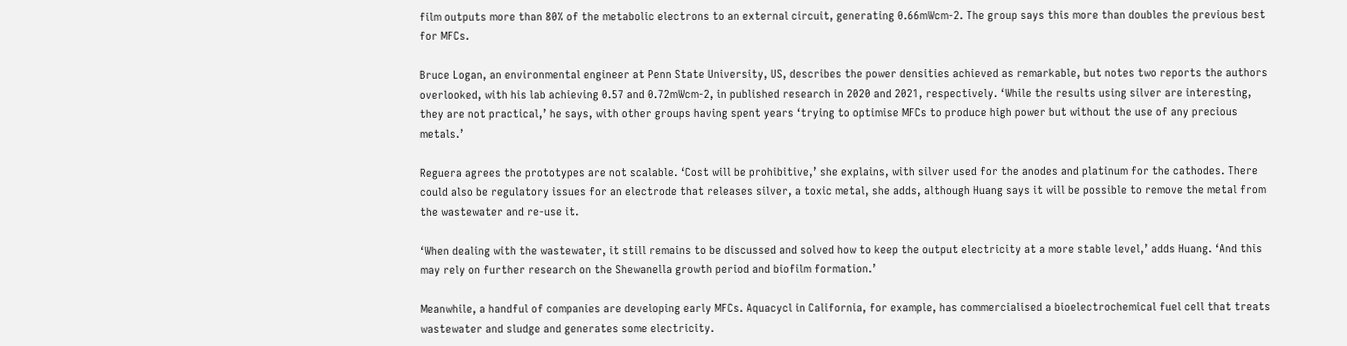film outputs more than 80% of the metabolic electrons to an external circuit, generating 0.66mWcm-2. The group says this more than doubles the previous best for MFCs.

Bruce Logan, an environmental engineer at Penn State University, US, describes the power densities achieved as remarkable, but notes two reports the authors overlooked, with his lab achieving 0.57 and 0.72mWcm-2, in published research in 2020 and 2021, respectively. ‘While the results using silver are interesting, they are not practical,’ he says, with other groups having spent years ‘trying to optimise MFCs to produce high power but without the use of any precious metals.’

Reguera agrees the prototypes are not scalable. ‘Cost will be prohibitive,’ she explains, with silver used for the anodes and platinum for the cathodes. There could also be regulatory issues for an electrode that releases silver, a toxic metal, she adds, although Huang says it will be possible to remove the metal from the wastewater and re-use it.

‘When dealing with the wastewater, it still remains to be discussed and solved how to keep the output electricity at a more stable level,’ adds Huang. ‘And this may rely on further research on the Shewanella growth period and biofilm formation.’

Meanwhile, a handful of companies are developing early MFCs. Aquacycl in California, for example, has commercialised a bioelectrochemical fuel cell that treats wastewater and sludge and generates some electricity.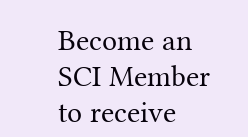Become an SCI Member to receive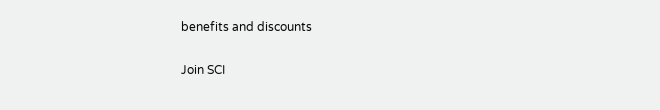benefits and discounts

Join SCI